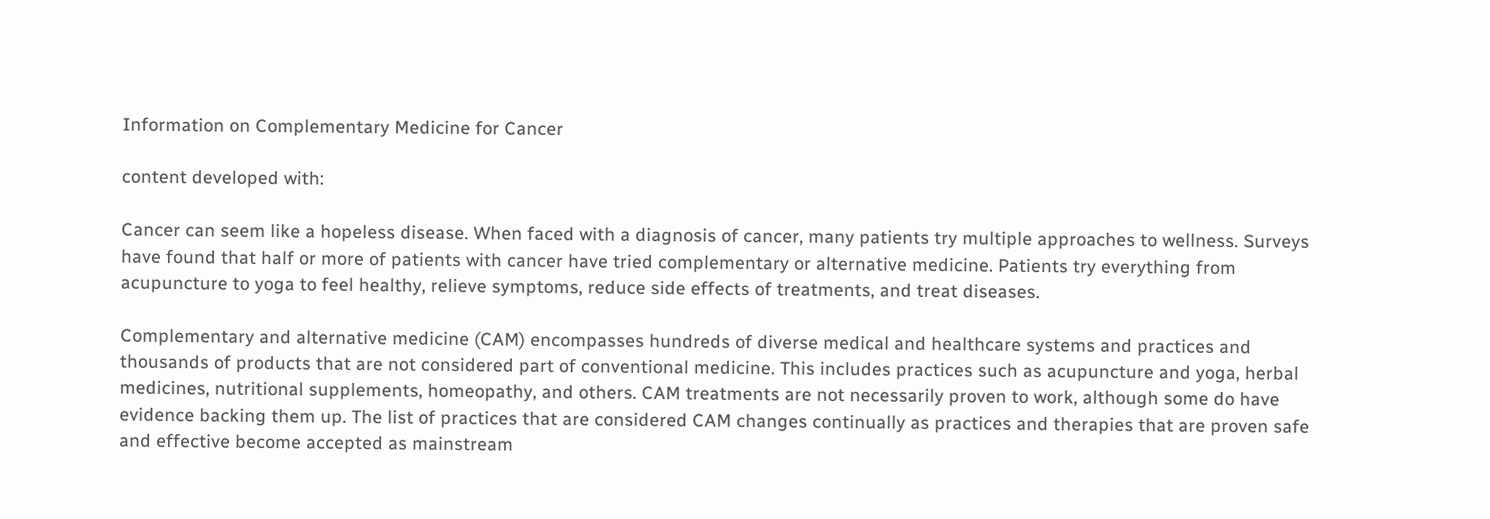Information on Complementary Medicine for Cancer

content developed with:

Cancer can seem like a hopeless disease. When faced with a diagnosis of cancer, many patients try multiple approaches to wellness. Surveys have found that half or more of patients with cancer have tried complementary or alternative medicine. Patients try everything from acupuncture to yoga to feel healthy, relieve symptoms, reduce side effects of treatments, and treat diseases.

Complementary and alternative medicine (CAM) encompasses hundreds of diverse medical and healthcare systems and practices and thousands of products that are not considered part of conventional medicine. This includes practices such as acupuncture and yoga, herbal medicines, nutritional supplements, homeopathy, and others. CAM treatments are not necessarily proven to work, although some do have evidence backing them up. The list of practices that are considered CAM changes continually as practices and therapies that are proven safe and effective become accepted as mainstream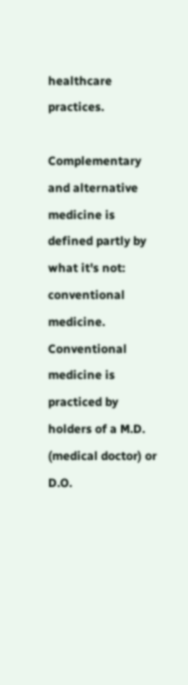healthcare practices.

Complementary and alternative medicine is defined partly by what it's not: conventional medicine. Conventional medicine is practiced by holders of a M.D. (medical doctor) or D.O.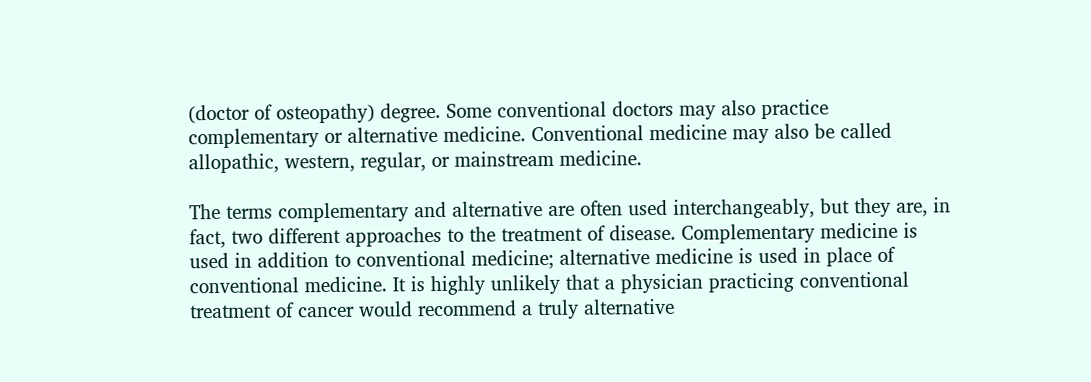(doctor of osteopathy) degree. Some conventional doctors may also practice complementary or alternative medicine. Conventional medicine may also be called allopathic, western, regular, or mainstream medicine.

The terms complementary and alternative are often used interchangeably, but they are, in fact, two different approaches to the treatment of disease. Complementary medicine is used in addition to conventional medicine; alternative medicine is used in place of conventional medicine. It is highly unlikely that a physician practicing conventional treatment of cancer would recommend a truly alternative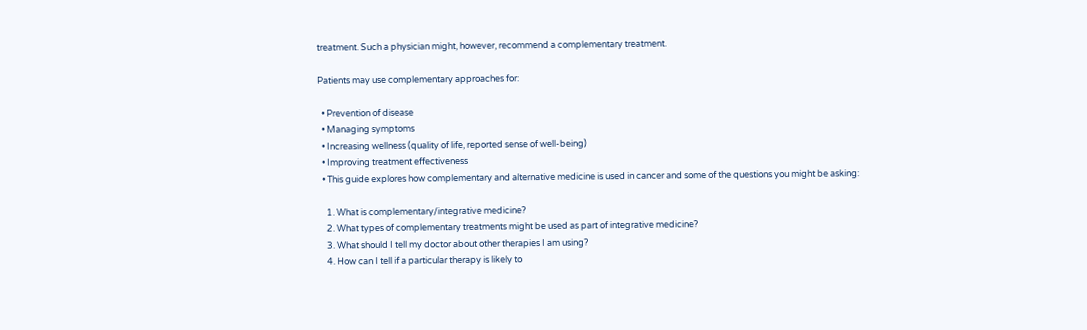treatment. Such a physician might, however, recommend a complementary treatment.

Patients may use complementary approaches for:

  • Prevention of disease
  • Managing symptoms
  • Increasing wellness (quality of life, reported sense of well-being)
  • Improving treatment effectiveness
  • This guide explores how complementary and alternative medicine is used in cancer and some of the questions you might be asking:

    1. What is complementary/integrative medicine?
    2. What types of complementary treatments might be used as part of integrative medicine?
    3. What should I tell my doctor about other therapies I am using?
    4. How can I tell if a particular therapy is likely to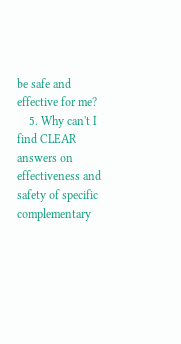be safe and effective for me?
    5. Why can't I find CLEAR answers on effectiveness and safety of specific complementary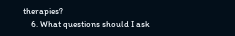therapies?
    6. What questions should I ask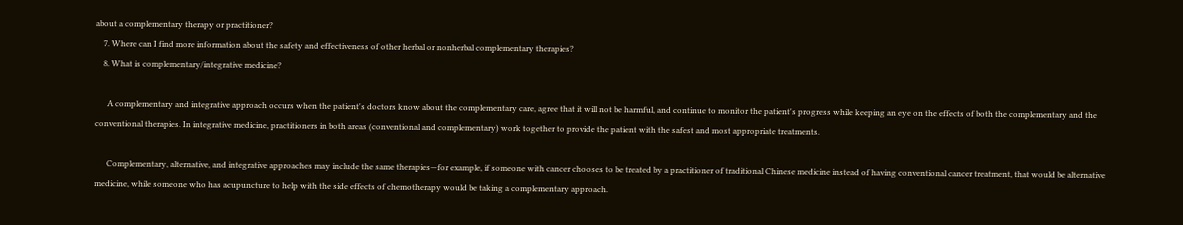about a complementary therapy or practitioner?
    7. Where can I find more information about the safety and effectiveness of other herbal or nonherbal complementary therapies?
    8. What is complementary/integrative medicine?

      A complementary and integrative approach occurs when the patient's doctors know about the complementary care, agree that it will not be harmful, and continue to monitor the patient's progress while keeping an eye on the effects of both the complementary and the conventional therapies. In integrative medicine, practitioners in both areas (conventional and complementary) work together to provide the patient with the safest and most appropriate treatments.

      Complementary, alternative, and integrative approaches may include the same therapies—for example, if someone with cancer chooses to be treated by a practitioner of traditional Chinese medicine instead of having conventional cancer treatment, that would be alternative medicine, while someone who has acupuncture to help with the side effects of chemotherapy would be taking a complementary approach.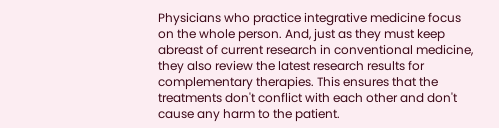Physicians who practice integrative medicine focus on the whole person. And, just as they must keep abreast of current research in conventional medicine, they also review the latest research results for complementary therapies. This ensures that the treatments don't conflict with each other and don't cause any harm to the patient.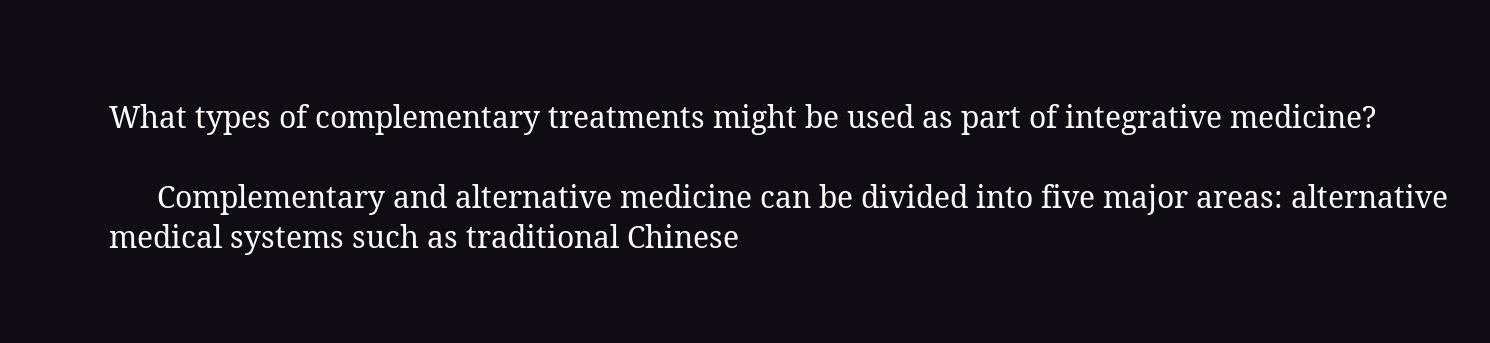What types of complementary treatments might be used as part of integrative medicine?

      Complementary and alternative medicine can be divided into five major areas: alternative medical systems such as traditional Chinese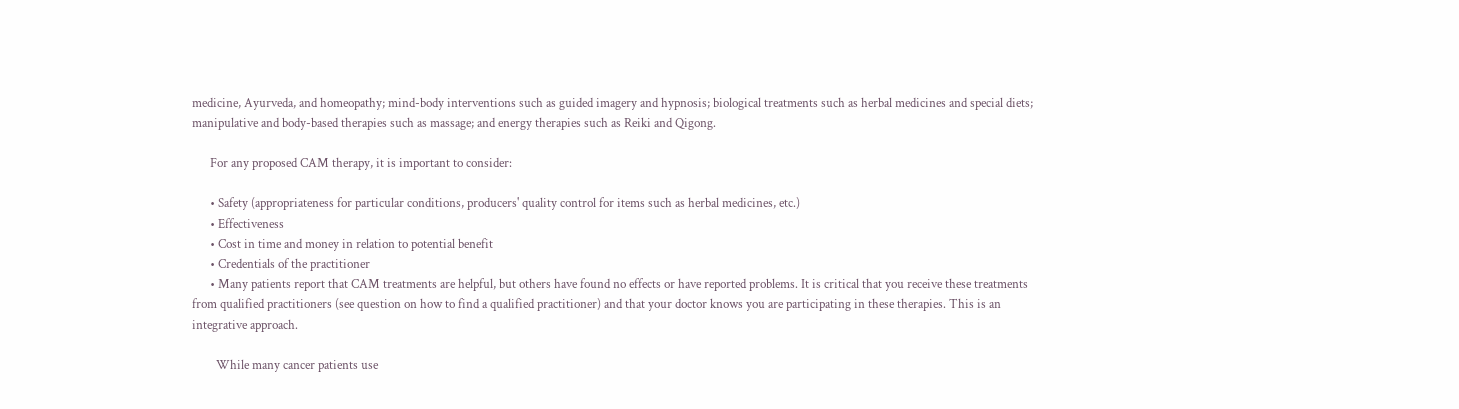medicine, Ayurveda, and homeopathy; mind-body interventions such as guided imagery and hypnosis; biological treatments such as herbal medicines and special diets; manipulative and body-based therapies such as massage; and energy therapies such as Reiki and Qigong.

      For any proposed CAM therapy, it is important to consider:

      • Safety (appropriateness for particular conditions, producers' quality control for items such as herbal medicines, etc.)
      • Effectiveness
      • Cost in time and money in relation to potential benefit
      • Credentials of the practitioner
      • Many patients report that CAM treatments are helpful, but others have found no effects or have reported problems. It is critical that you receive these treatments from qualified practitioners (see question on how to find a qualified practitioner) and that your doctor knows you are participating in these therapies. This is an integrative approach.

        While many cancer patients use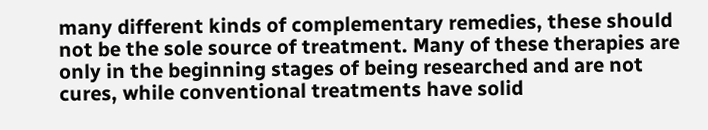many different kinds of complementary remedies, these should not be the sole source of treatment. Many of these therapies are only in the beginning stages of being researched and are not cures, while conventional treatments have solid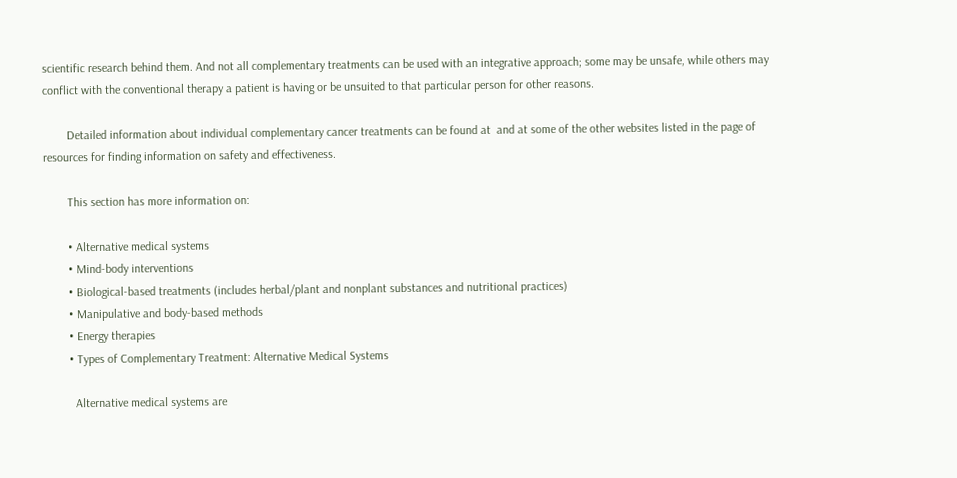scientific research behind them. And not all complementary treatments can be used with an integrative approach; some may be unsafe, while others may conflict with the conventional therapy a patient is having or be unsuited to that particular person for other reasons.

        Detailed information about individual complementary cancer treatments can be found at  and at some of the other websites listed in the page of resources for finding information on safety and effectiveness.

        This section has more information on:

        • Alternative medical systems
        • Mind-body interventions
        • Biological-based treatments (includes herbal/plant and nonplant substances and nutritional practices)
        • Manipulative and body-based methods
        • Energy therapies
        • Types of Complementary Treatment: Alternative Medical Systems

          Alternative medical systems are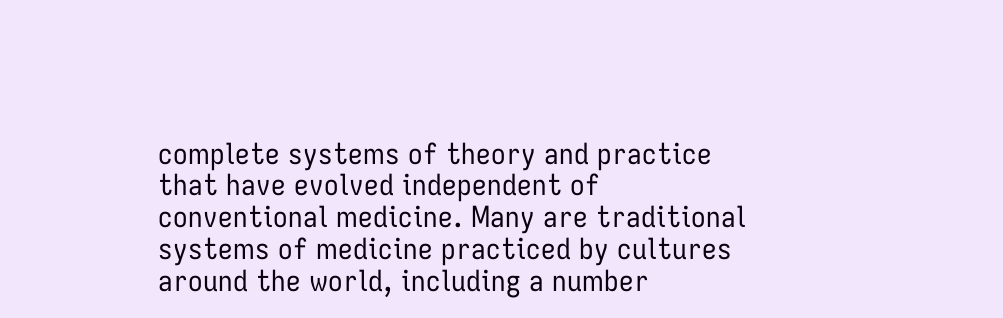complete systems of theory and practice that have evolved independent of conventional medicine. Many are traditional systems of medicine practiced by cultures around the world, including a number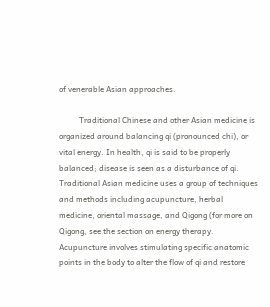of venerable Asian approaches.

          Traditional Chinese and other Asian medicine is organized around balancing qi (pronounced chi), or vital energy. In health, qi is said to be properly balanced; disease is seen as a disturbance of qi. Traditional Asian medicine uses a group of techniques and methods including acupuncture, herbal medicine, oriental massage, and Qigong (for more on Qigong, see the section on energy therapy. Acupuncture involves stimulating specific anatomic points in the body to alter the flow of qi and restore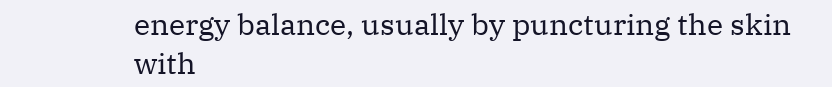energy balance, usually by puncturing the skin with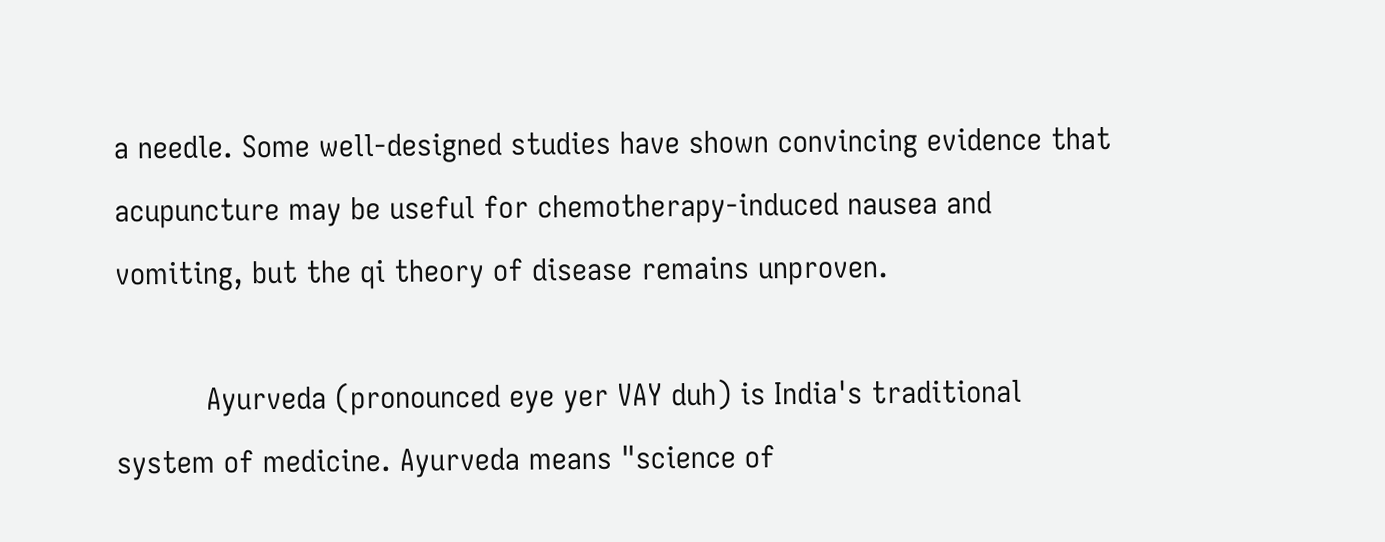a needle. Some well-designed studies have shown convincing evidence that acupuncture may be useful for chemotherapy-induced nausea and vomiting, but the qi theory of disease remains unproven.

          Ayurveda (pronounced eye yer VAY duh) is India's traditional system of medicine. Ayurveda means "science of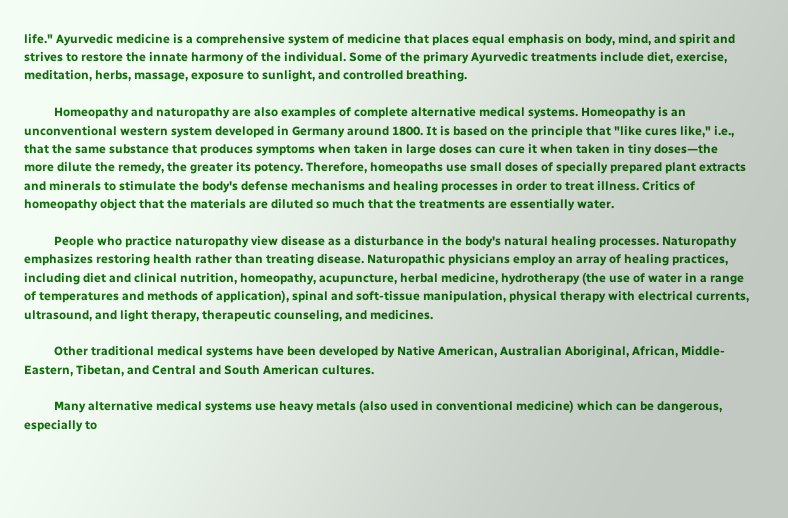life." Ayurvedic medicine is a comprehensive system of medicine that places equal emphasis on body, mind, and spirit and strives to restore the innate harmony of the individual. Some of the primary Ayurvedic treatments include diet, exercise, meditation, herbs, massage, exposure to sunlight, and controlled breathing.

          Homeopathy and naturopathy are also examples of complete alternative medical systems. Homeopathy is an unconventional western system developed in Germany around 1800. It is based on the principle that "like cures like," i.e., that the same substance that produces symptoms when taken in large doses can cure it when taken in tiny doses—the more dilute the remedy, the greater its potency. Therefore, homeopaths use small doses of specially prepared plant extracts and minerals to stimulate the body's defense mechanisms and healing processes in order to treat illness. Critics of homeopathy object that the materials are diluted so much that the treatments are essentially water.

          People who practice naturopathy view disease as a disturbance in the body's natural healing processes. Naturopathy emphasizes restoring health rather than treating disease. Naturopathic physicians employ an array of healing practices, including diet and clinical nutrition, homeopathy, acupuncture, herbal medicine, hydrotherapy (the use of water in a range of temperatures and methods of application), spinal and soft-tissue manipulation, physical therapy with electrical currents, ultrasound, and light therapy, therapeutic counseling, and medicines.

          Other traditional medical systems have been developed by Native American, Australian Aboriginal, African, Middle-Eastern, Tibetan, and Central and South American cultures.

          Many alternative medical systems use heavy metals (also used in conventional medicine) which can be dangerous, especially to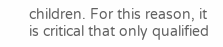children. For this reason, it is critical that only qualified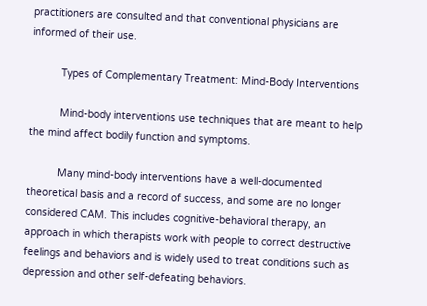practitioners are consulted and that conventional physicians are informed of their use.

          Types of Complementary Treatment: Mind-Body Interventions

          Mind-body interventions use techniques that are meant to help the mind affect bodily function and symptoms.

          Many mind-body interventions have a well-documented theoretical basis and a record of success, and some are no longer considered CAM. This includes cognitive-behavioral therapy, an approach in which therapists work with people to correct destructive feelings and behaviors and is widely used to treat conditions such as depression and other self-defeating behaviors.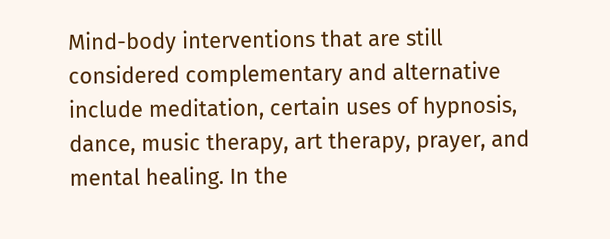Mind-body interventions that are still considered complementary and alternative include meditation, certain uses of hypnosis, dance, music therapy, art therapy, prayer, and mental healing. In the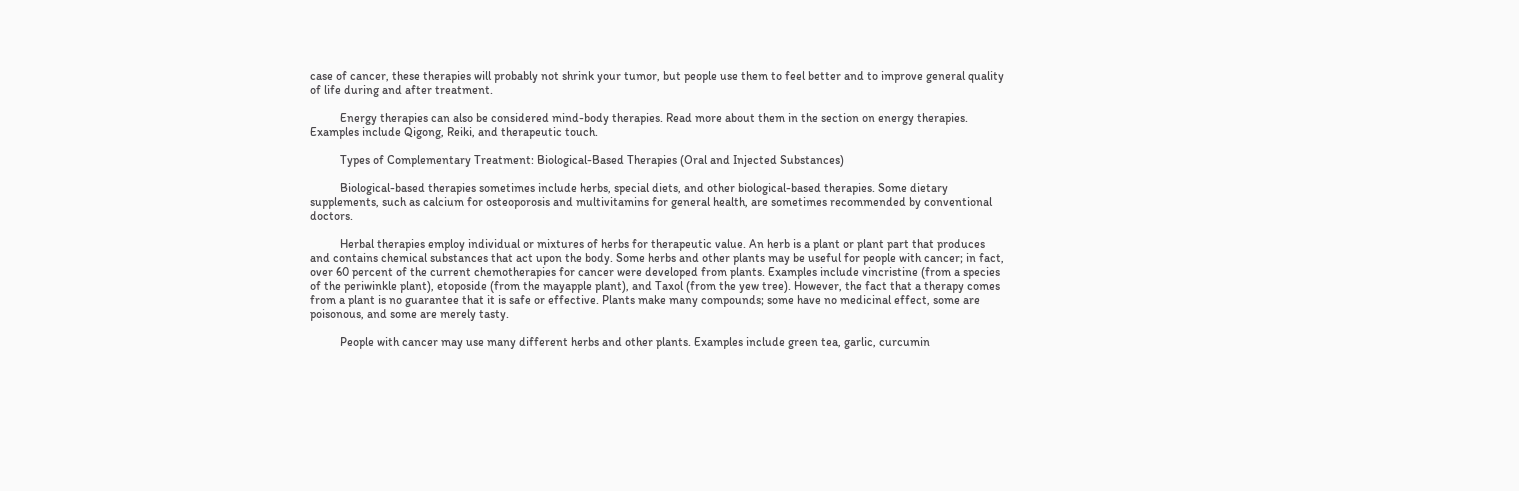case of cancer, these therapies will probably not shrink your tumor, but people use them to feel better and to improve general quality of life during and after treatment.

          Energy therapies can also be considered mind-body therapies. Read more about them in the section on energy therapies. Examples include Qigong, Reiki, and therapeutic touch.

          Types of Complementary Treatment: Biological-Based Therapies (Oral and Injected Substances)

          Biological-based therapies sometimes include herbs, special diets, and other biological-based therapies. Some dietary supplements, such as calcium for osteoporosis and multivitamins for general health, are sometimes recommended by conventional doctors.

          Herbal therapies employ individual or mixtures of herbs for therapeutic value. An herb is a plant or plant part that produces and contains chemical substances that act upon the body. Some herbs and other plants may be useful for people with cancer; in fact, over 60 percent of the current chemotherapies for cancer were developed from plants. Examples include vincristine (from a species of the periwinkle plant), etoposide (from the mayapple plant), and Taxol (from the yew tree). However, the fact that a therapy comes from a plant is no guarantee that it is safe or effective. Plants make many compounds; some have no medicinal effect, some are poisonous, and some are merely tasty.

          People with cancer may use many different herbs and other plants. Examples include green tea, garlic, curcumin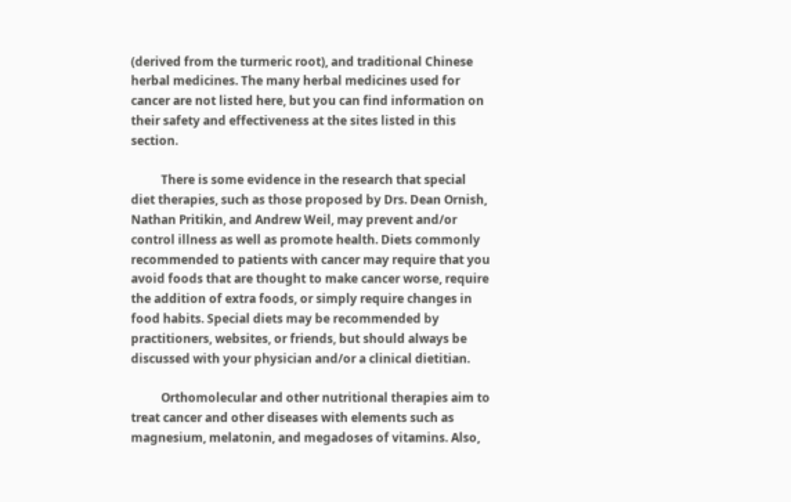(derived from the turmeric root), and traditional Chinese herbal medicines. The many herbal medicines used for cancer are not listed here, but you can find information on their safety and effectiveness at the sites listed in this section.

          There is some evidence in the research that special diet therapies, such as those proposed by Drs. Dean Ornish, Nathan Pritikin, and Andrew Weil, may prevent and/or control illness as well as promote health. Diets commonly recommended to patients with cancer may require that you avoid foods that are thought to make cancer worse, require the addition of extra foods, or simply require changes in food habits. Special diets may be recommended by practitioners, websites, or friends, but should always be discussed with your physician and/or a clinical dietitian.

          Orthomolecular and other nutritional therapies aim to treat cancer and other diseases with elements such as magnesium, melatonin, and megadoses of vitamins. Also,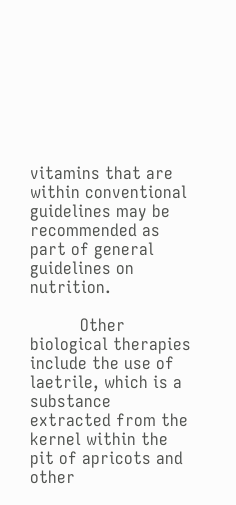vitamins that are within conventional guidelines may be recommended as part of general guidelines on nutrition.

          Other biological therapies include the use of laetrile, which is a substance extracted from the kernel within the pit of apricots and other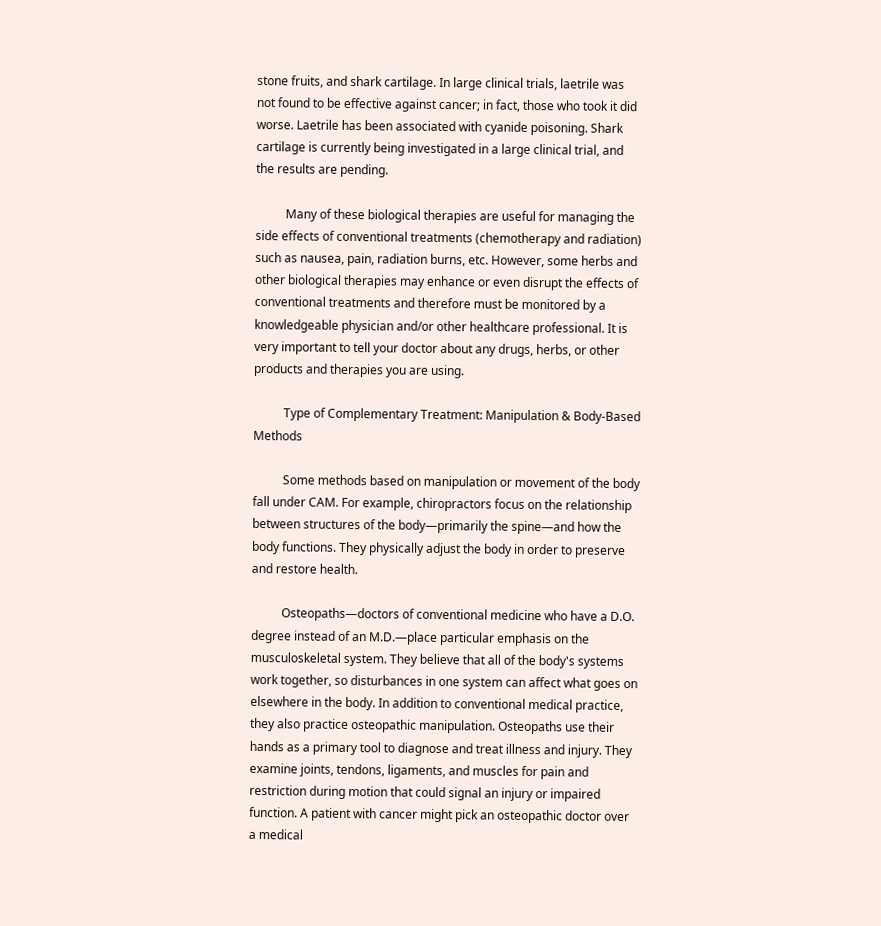stone fruits, and shark cartilage. In large clinical trials, laetrile was not found to be effective against cancer; in fact, those who took it did worse. Laetrile has been associated with cyanide poisoning. Shark cartilage is currently being investigated in a large clinical trial, and the results are pending.

          Many of these biological therapies are useful for managing the side effects of conventional treatments (chemotherapy and radiation) such as nausea, pain, radiation burns, etc. However, some herbs and other biological therapies may enhance or even disrupt the effects of conventional treatments and therefore must be monitored by a knowledgeable physician and/or other healthcare professional. It is very important to tell your doctor about any drugs, herbs, or other products and therapies you are using.

          Type of Complementary Treatment: Manipulation & Body-Based Methods

          Some methods based on manipulation or movement of the body fall under CAM. For example, chiropractors focus on the relationship between structures of the body—primarily the spine—and how the body functions. They physically adjust the body in order to preserve and restore health.

          Osteopaths—doctors of conventional medicine who have a D.O. degree instead of an M.D.—place particular emphasis on the musculoskeletal system. They believe that all of the body's systems work together, so disturbances in one system can affect what goes on elsewhere in the body. In addition to conventional medical practice, they also practice osteopathic manipulation. Osteopaths use their hands as a primary tool to diagnose and treat illness and injury. They examine joints, tendons, ligaments, and muscles for pain and restriction during motion that could signal an injury or impaired function. A patient with cancer might pick an osteopathic doctor over a medical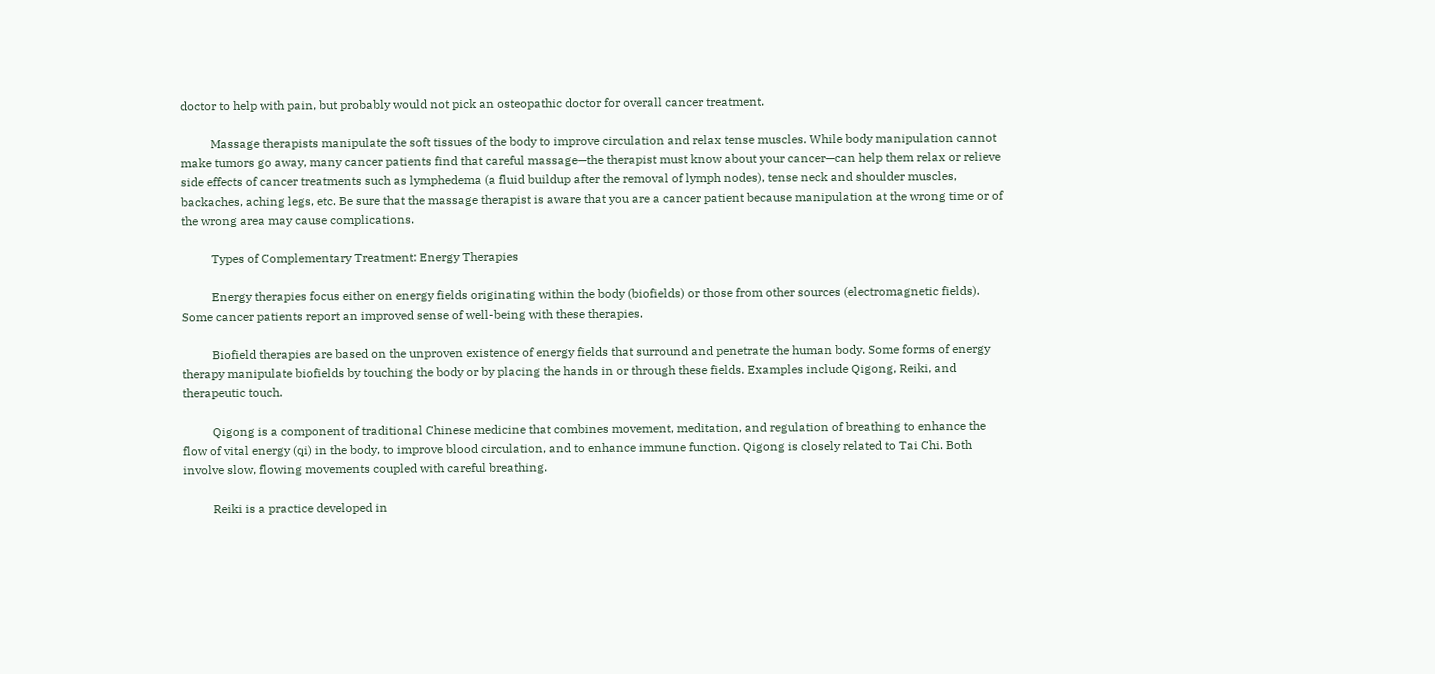doctor to help with pain, but probably would not pick an osteopathic doctor for overall cancer treatment.

          Massage therapists manipulate the soft tissues of the body to improve circulation and relax tense muscles. While body manipulation cannot make tumors go away, many cancer patients find that careful massage—the therapist must know about your cancer—can help them relax or relieve side effects of cancer treatments such as lymphedema (a fluid buildup after the removal of lymph nodes), tense neck and shoulder muscles, backaches, aching legs, etc. Be sure that the massage therapist is aware that you are a cancer patient because manipulation at the wrong time or of the wrong area may cause complications.

          Types of Complementary Treatment: Energy Therapies

          Energy therapies focus either on energy fields originating within the body (biofields) or those from other sources (electromagnetic fields). Some cancer patients report an improved sense of well-being with these therapies.

          Biofield therapies are based on the unproven existence of energy fields that surround and penetrate the human body. Some forms of energy therapy manipulate biofields by touching the body or by placing the hands in or through these fields. Examples include Qigong, Reiki, and therapeutic touch.

          Qigong is a component of traditional Chinese medicine that combines movement, meditation, and regulation of breathing to enhance the flow of vital energy (qi) in the body, to improve blood circulation, and to enhance immune function. Qigong is closely related to Tai Chi. Both involve slow, flowing movements coupled with careful breathing.

          Reiki is a practice developed in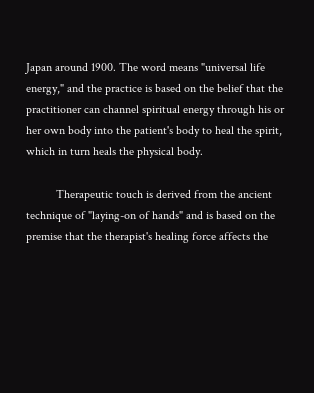Japan around 1900. The word means "universal life energy," and the practice is based on the belief that the practitioner can channel spiritual energy through his or her own body into the patient's body to heal the spirit, which in turn heals the physical body.

          Therapeutic touch is derived from the ancient technique of "laying-on of hands" and is based on the premise that the therapist's healing force affects the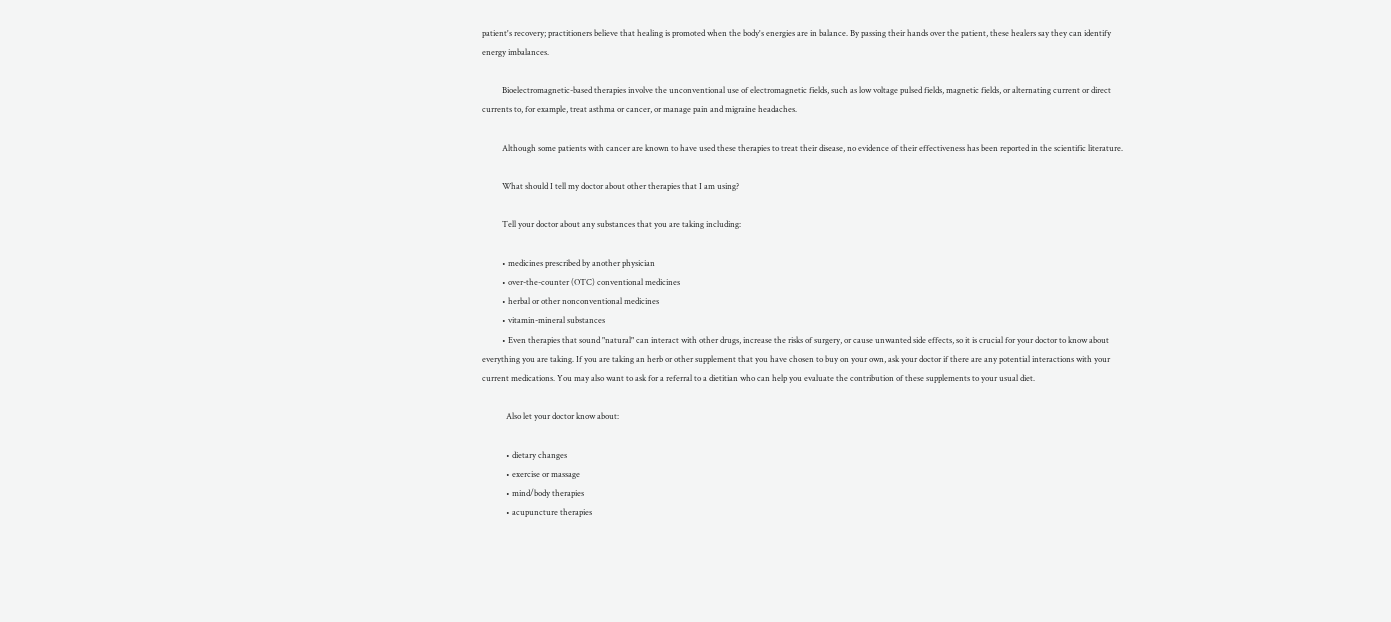patient's recovery; practitioners believe that healing is promoted when the body's energies are in balance. By passing their hands over the patient, these healers say they can identify energy imbalances.

          Bioelectromagnetic-based therapies involve the unconventional use of electromagnetic fields, such as low voltage pulsed fields, magnetic fields, or alternating current or direct currents to, for example, treat asthma or cancer, or manage pain and migraine headaches.

          Although some patients with cancer are known to have used these therapies to treat their disease, no evidence of their effectiveness has been reported in the scientific literature.

          What should I tell my doctor about other therapies that I am using?

          Tell your doctor about any substances that you are taking including:

          • medicines prescribed by another physician
          • over-the-counter (OTC) conventional medicines
          • herbal or other nonconventional medicines
          • vitamin-mineral substances
          • Even therapies that sound "natural" can interact with other drugs, increase the risks of surgery, or cause unwanted side effects, so it is crucial for your doctor to know about everything you are taking. If you are taking an herb or other supplement that you have chosen to buy on your own, ask your doctor if there are any potential interactions with your current medications. You may also want to ask for a referral to a dietitian who can help you evaluate the contribution of these supplements to your usual diet.

            Also let your doctor know about:

            • dietary changes
            • exercise or massage
            • mind/body therapies
            • acupuncture therapies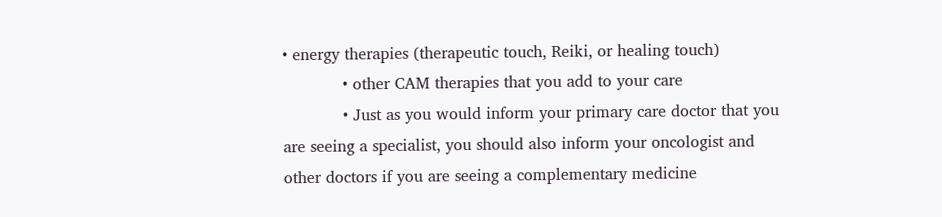• energy therapies (therapeutic touch, Reiki, or healing touch)
            • other CAM therapies that you add to your care
            • Just as you would inform your primary care doctor that you are seeing a specialist, you should also inform your oncologist and other doctors if you are seeing a complementary medicine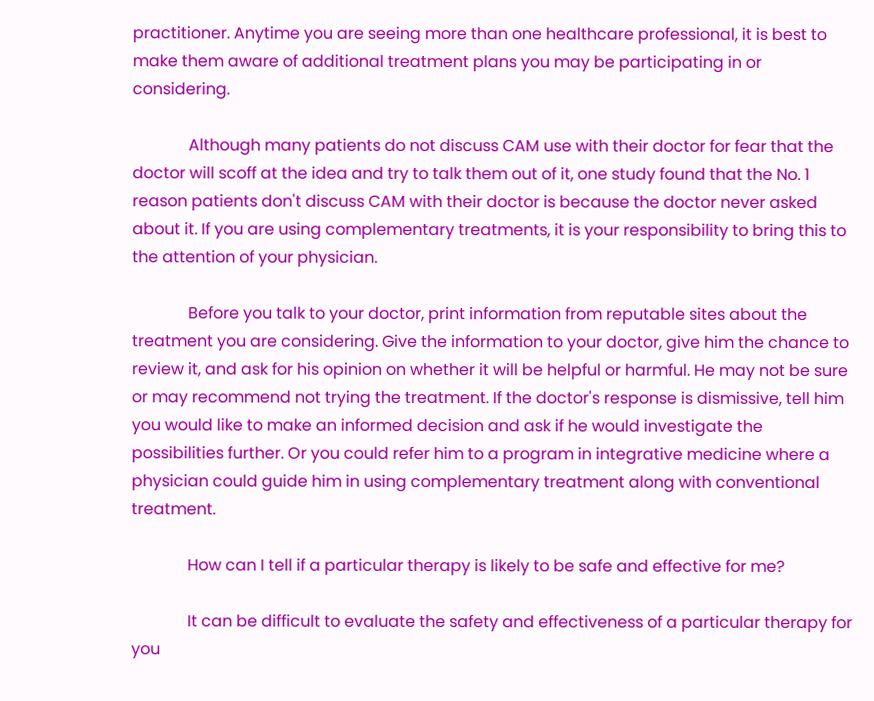practitioner. Anytime you are seeing more than one healthcare professional, it is best to make them aware of additional treatment plans you may be participating in or considering.

              Although many patients do not discuss CAM use with their doctor for fear that the doctor will scoff at the idea and try to talk them out of it, one study found that the No. 1 reason patients don't discuss CAM with their doctor is because the doctor never asked about it. If you are using complementary treatments, it is your responsibility to bring this to the attention of your physician.

              Before you talk to your doctor, print information from reputable sites about the treatment you are considering. Give the information to your doctor, give him the chance to review it, and ask for his opinion on whether it will be helpful or harmful. He may not be sure or may recommend not trying the treatment. If the doctor's response is dismissive, tell him you would like to make an informed decision and ask if he would investigate the possibilities further. Or you could refer him to a program in integrative medicine where a physician could guide him in using complementary treatment along with conventional treatment.

              How can I tell if a particular therapy is likely to be safe and effective for me?

              It can be difficult to evaluate the safety and effectiveness of a particular therapy for you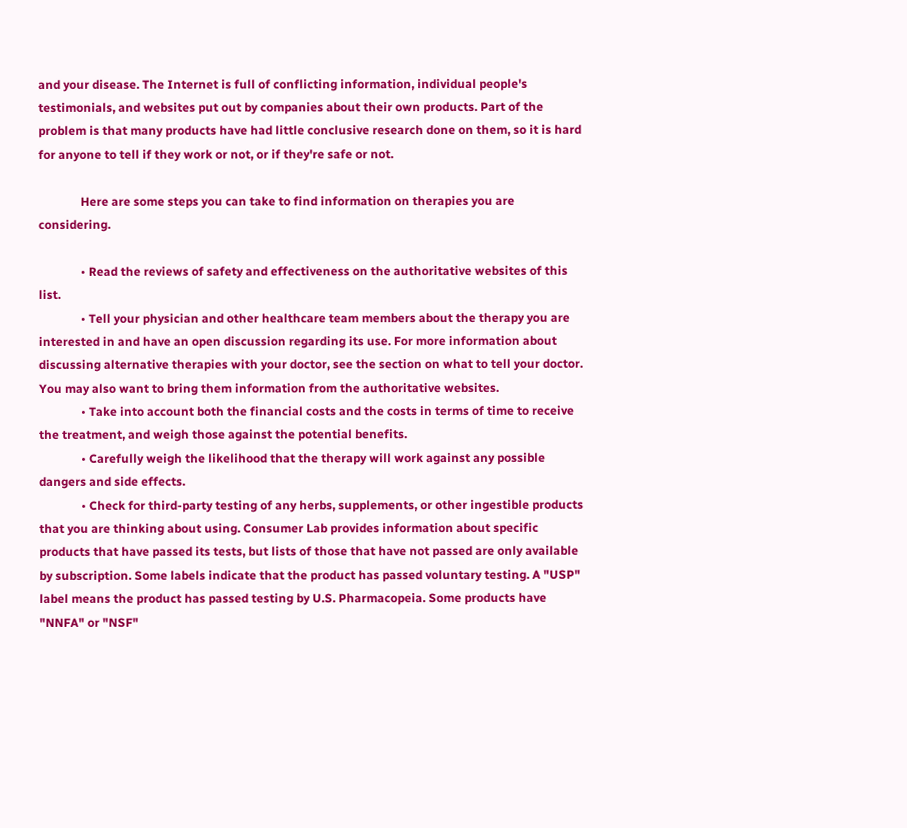and your disease. The Internet is full of conflicting information, individual people's testimonials, and websites put out by companies about their own products. Part of the problem is that many products have had little conclusive research done on them, so it is hard for anyone to tell if they work or not, or if they're safe or not.

              Here are some steps you can take to find information on therapies you are considering.

              • Read the reviews of safety and effectiveness on the authoritative websites of this list.
              • Tell your physician and other healthcare team members about the therapy you are interested in and have an open discussion regarding its use. For more information about discussing alternative therapies with your doctor, see the section on what to tell your doctor. You may also want to bring them information from the authoritative websites.
              • Take into account both the financial costs and the costs in terms of time to receive the treatment, and weigh those against the potential benefits.
              • Carefully weigh the likelihood that the therapy will work against any possible dangers and side effects.
              • Check for third-party testing of any herbs, supplements, or other ingestible products that you are thinking about using. Consumer Lab provides information about specific products that have passed its tests, but lists of those that have not passed are only available by subscription. Some labels indicate that the product has passed voluntary testing. A "USP" label means the product has passed testing by U.S. Pharmacopeia. Some products have "NNFA" or "NSF"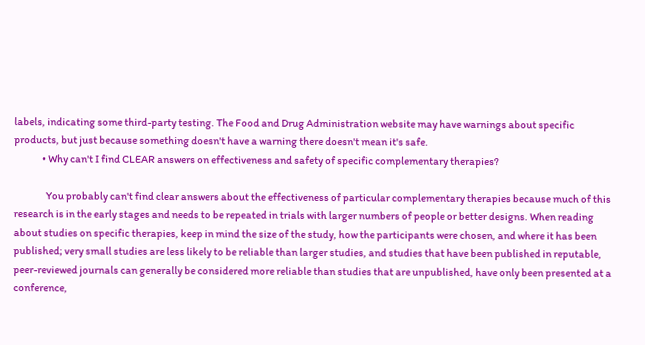labels, indicating some third-party testing. The Food and Drug Administration website may have warnings about specific products, but just because something doesn't have a warning there doesn't mean it's safe.
              • Why can't I find CLEAR answers on effectiveness and safety of specific complementary therapies?

                You probably can't find clear answers about the effectiveness of particular complementary therapies because much of this research is in the early stages and needs to be repeated in trials with larger numbers of people or better designs. When reading about studies on specific therapies, keep in mind the size of the study, how the participants were chosen, and where it has been published; very small studies are less likely to be reliable than larger studies, and studies that have been published in reputable, peer-reviewed journals can generally be considered more reliable than studies that are unpublished, have only been presented at a conference,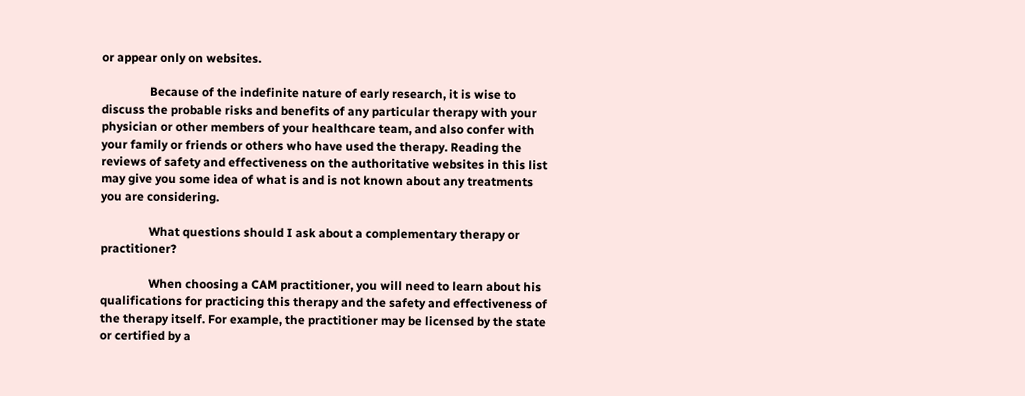or appear only on websites.

                Because of the indefinite nature of early research, it is wise to discuss the probable risks and benefits of any particular therapy with your physician or other members of your healthcare team, and also confer with your family or friends or others who have used the therapy. Reading the reviews of safety and effectiveness on the authoritative websites in this list may give you some idea of what is and is not known about any treatments you are considering.

                What questions should I ask about a complementary therapy or practitioner?

                When choosing a CAM practitioner, you will need to learn about his qualifications for practicing this therapy and the safety and effectiveness of the therapy itself. For example, the practitioner may be licensed by the state or certified by a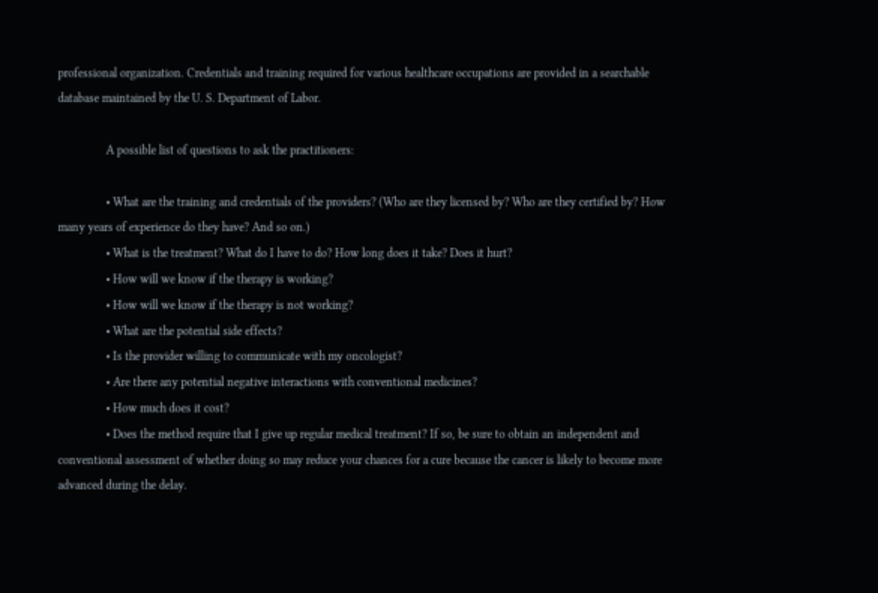professional organization. Credentials and training required for various healthcare occupations are provided in a searchable database maintained by the U. S. Department of Labor.

                A possible list of questions to ask the practitioners:

                • What are the training and credentials of the providers? (Who are they licensed by? Who are they certified by? How many years of experience do they have? And so on.)
                • What is the treatment? What do I have to do? How long does it take? Does it hurt?
                • How will we know if the therapy is working?
                • How will we know if the therapy is not working?
                • What are the potential side effects?
                • Is the provider willing to communicate with my oncologist?
                • Are there any potential negative interactions with conventional medicines?
                • How much does it cost?
                • Does the method require that I give up regular medical treatment? If so, be sure to obtain an independent and conventional assessment of whether doing so may reduce your chances for a cure because the cancer is likely to become more advanced during the delay.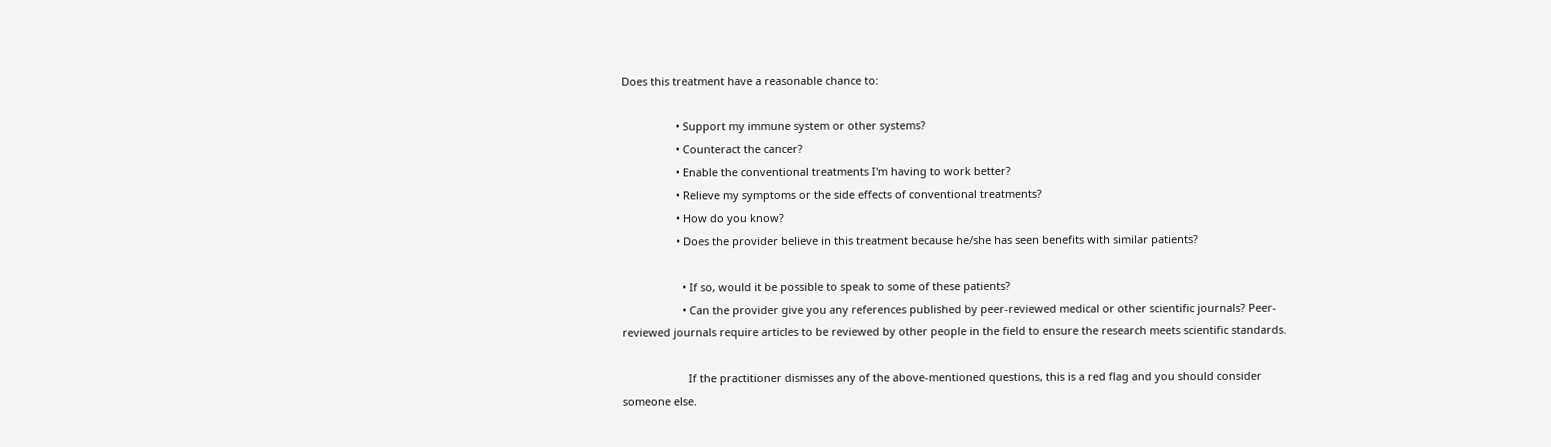Does this treatment have a reasonable chance to:

                  • Support my immune system or other systems?
                  • Counteract the cancer?
                  • Enable the conventional treatments I'm having to work better?
                  • Relieve my symptoms or the side effects of conventional treatments?
                  • How do you know?
                  • Does the provider believe in this treatment because he/she has seen benefits with similar patients?

                    • If so, would it be possible to speak to some of these patients?
                    • Can the provider give you any references published by peer-reviewed medical or other scientific journals? Peer-reviewed journals require articles to be reviewed by other people in the field to ensure the research meets scientific standards.

                      If the practitioner dismisses any of the above-mentioned questions, this is a red flag and you should consider someone else.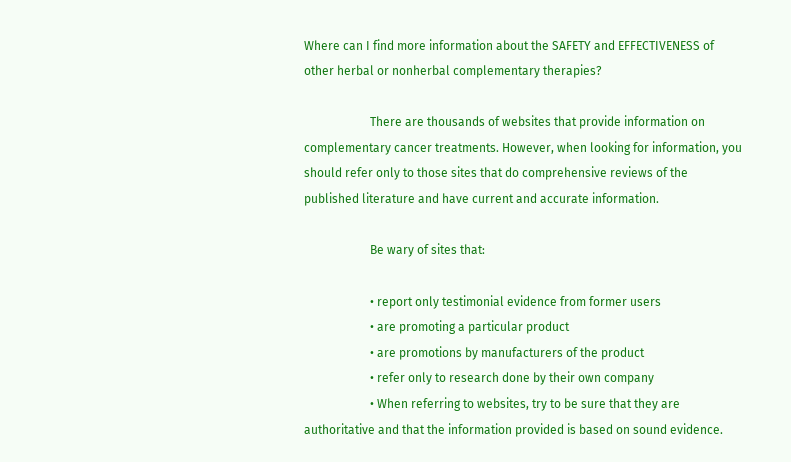Where can I find more information about the SAFETY and EFFECTIVENESS of other herbal or nonherbal complementary therapies?

                      There are thousands of websites that provide information on complementary cancer treatments. However, when looking for information, you should refer only to those sites that do comprehensive reviews of the published literature and have current and accurate information.

                      Be wary of sites that:

                      • report only testimonial evidence from former users
                      • are promoting a particular product
                      • are promotions by manufacturers of the product
                      • refer only to research done by their own company
                      • When referring to websites, try to be sure that they are authoritative and that the information provided is based on sound evidence.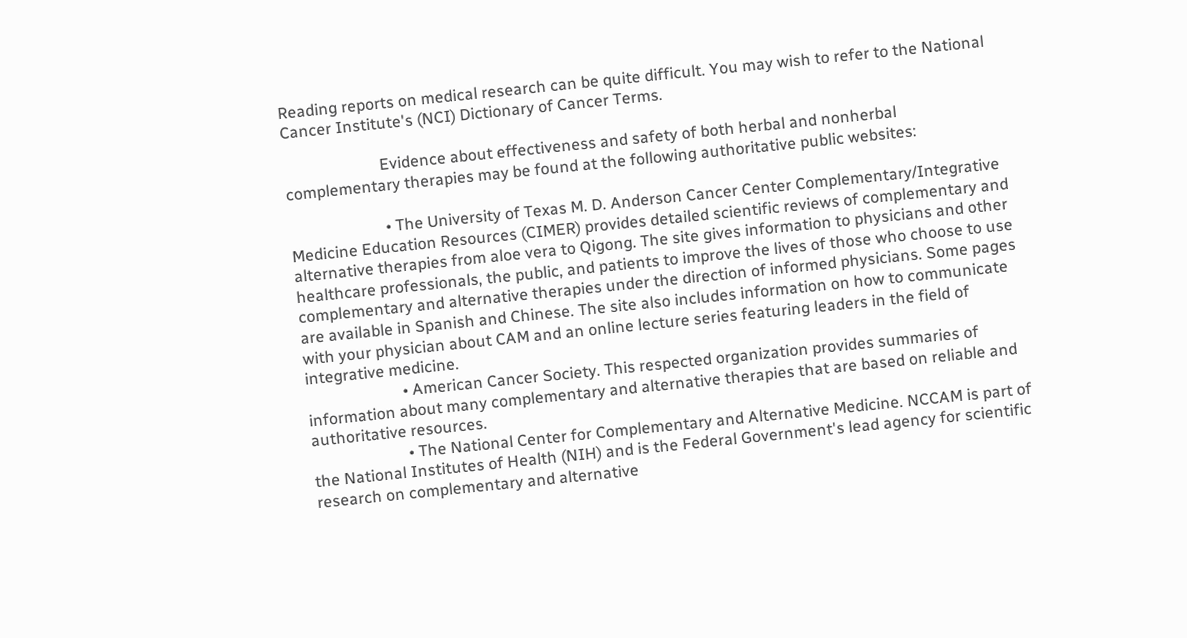Reading reports on medical research can be quite difficult. You may wish to refer to the National Cancer Institute's (NCI) Dictionary of Cancer Terms.

                        Evidence about effectiveness and safety of both herbal and nonherbal complementary therapies may be found at the following authoritative public websites:

                        • The University of Texas M. D. Anderson Cancer Center Complementary/Integrative Medicine Education Resources (CIMER) provides detailed scientific reviews of complementary and alternative therapies from aloe vera to Qigong. The site gives information to physicians and other healthcare professionals, the public, and patients to improve the lives of those who choose to use complementary and alternative therapies under the direction of informed physicians. Some pages are available in Spanish and Chinese. The site also includes information on how to communicate with your physician about CAM and an online lecture series featuring leaders in the field of integrative medicine.
                        • American Cancer Society. This respected organization provides summaries of information about many complementary and alternative therapies that are based on reliable and authoritative resources.
                        • The National Center for Complementary and Alternative Medicine. NCCAM is part of the National Institutes of Health (NIH) and is the Federal Government's lead agency for scientific research on complementary and alternative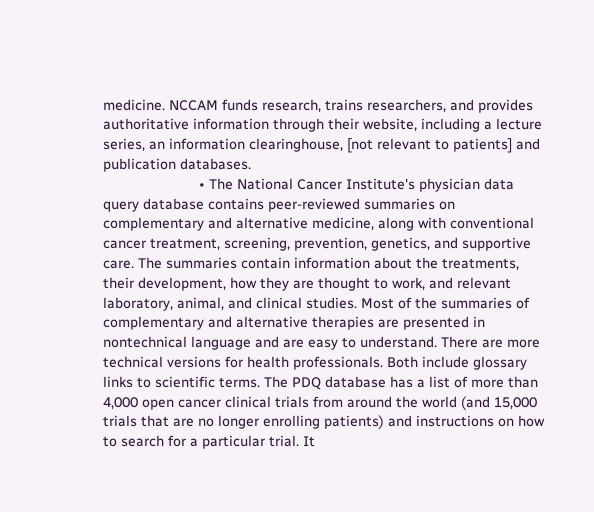medicine. NCCAM funds research, trains researchers, and provides authoritative information through their website, including a lecture series, an information clearinghouse, [not relevant to patients] and publication databases.
                        • The National Cancer Institute's physician data query database contains peer-reviewed summaries on complementary and alternative medicine, along with conventional cancer treatment, screening, prevention, genetics, and supportive care. The summaries contain information about the treatments, their development, how they are thought to work, and relevant laboratory, animal, and clinical studies. Most of the summaries of complementary and alternative therapies are presented in nontechnical language and are easy to understand. There are more technical versions for health professionals. Both include glossary links to scientific terms. The PDQ database has a list of more than 4,000 open cancer clinical trials from around the world (and 15,000 trials that are no longer enrolling patients) and instructions on how to search for a particular trial. It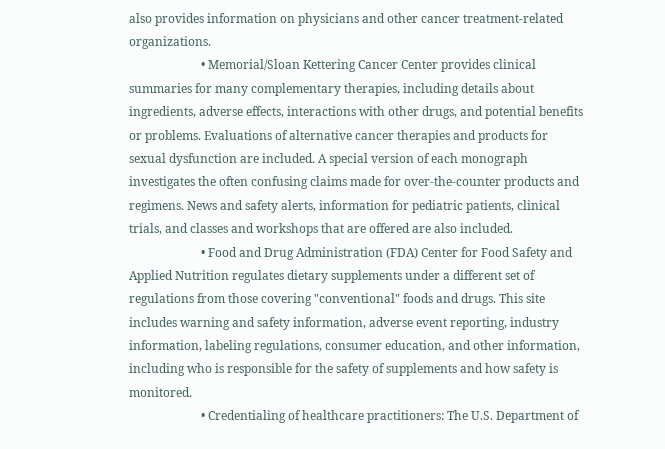also provides information on physicians and other cancer treatment-related organizations.
                        • Memorial/Sloan Kettering Cancer Center provides clinical summaries for many complementary therapies, including details about ingredients, adverse effects, interactions with other drugs, and potential benefits or problems. Evaluations of alternative cancer therapies and products for sexual dysfunction are included. A special version of each monograph investigates the often confusing claims made for over-the-counter products and regimens. News and safety alerts, information for pediatric patients, clinical trials, and classes and workshops that are offered are also included.
                        • Food and Drug Administration (FDA) Center for Food Safety and Applied Nutrition regulates dietary supplements under a different set of regulations from those covering "conventional" foods and drugs. This site includes warning and safety information, adverse event reporting, industry information, labeling regulations, consumer education, and other information, including who is responsible for the safety of supplements and how safety is monitored.
                        • Credentialing of healthcare practitioners: The U.S. Department of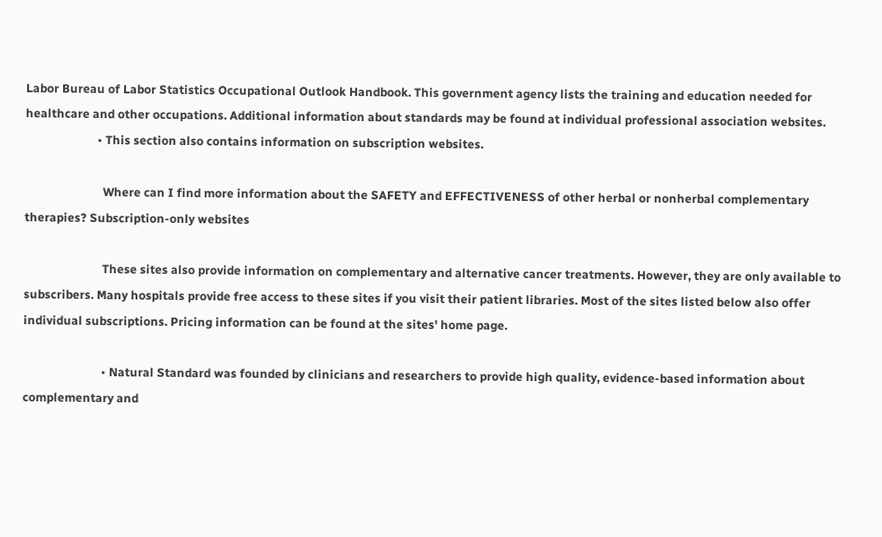Labor Bureau of Labor Statistics Occupational Outlook Handbook. This government agency lists the training and education needed for healthcare and other occupations. Additional information about standards may be found at individual professional association websites.
                        • This section also contains information on subscription websites.

                          Where can I find more information about the SAFETY and EFFECTIVENESS of other herbal or nonherbal complementary therapies? Subscription-only websites

                          These sites also provide information on complementary and alternative cancer treatments. However, they are only available to subscribers. Many hospitals provide free access to these sites if you visit their patient libraries. Most of the sites listed below also offer individual subscriptions. Pricing information can be found at the sites' home page.

                          • Natural Standard was founded by clinicians and researchers to provide high quality, evidence-based information about complementary and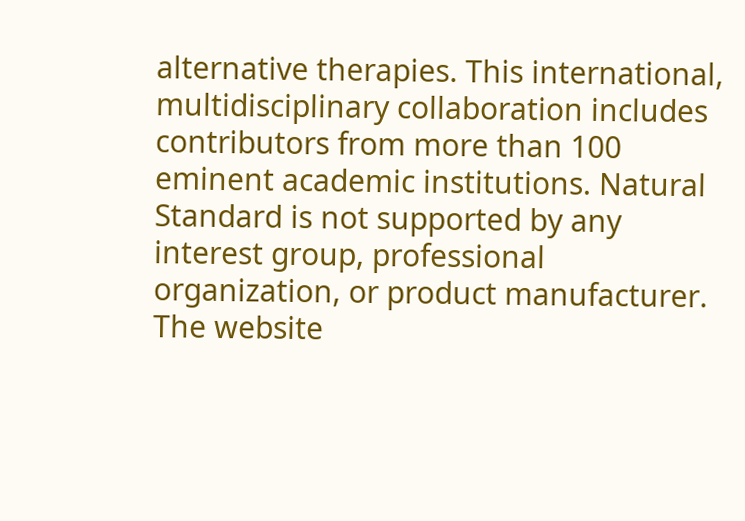alternative therapies. This international, multidisciplinary collaboration includes contributors from more than 100 eminent academic institutions. Natural Standard is not supported by any interest group, professional organization, or product manufacturer. The website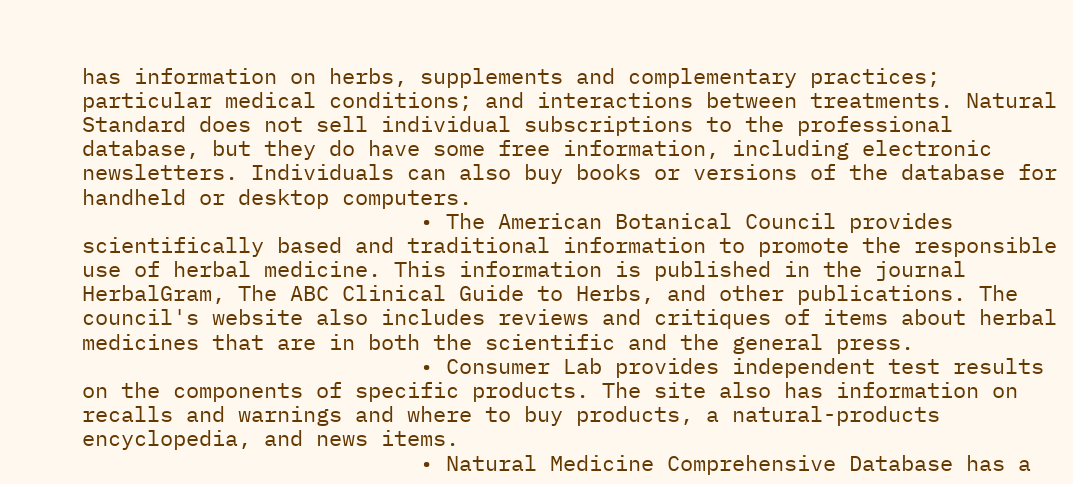has information on herbs, supplements and complementary practices; particular medical conditions; and interactions between treatments. Natural Standard does not sell individual subscriptions to the professional database, but they do have some free information, including electronic newsletters. Individuals can also buy books or versions of the database for handheld or desktop computers.
                          • The American Botanical Council provides scientifically based and traditional information to promote the responsible use of herbal medicine. This information is published in the journal HerbalGram, The ABC Clinical Guide to Herbs, and other publications. The council's website also includes reviews and critiques of items about herbal medicines that are in both the scientific and the general press.
                          • Consumer Lab provides independent test results on the components of specific products. The site also has information on recalls and warnings and where to buy products, a natural-products encyclopedia, and news items.
                          • Natural Medicine Comprehensive Database has a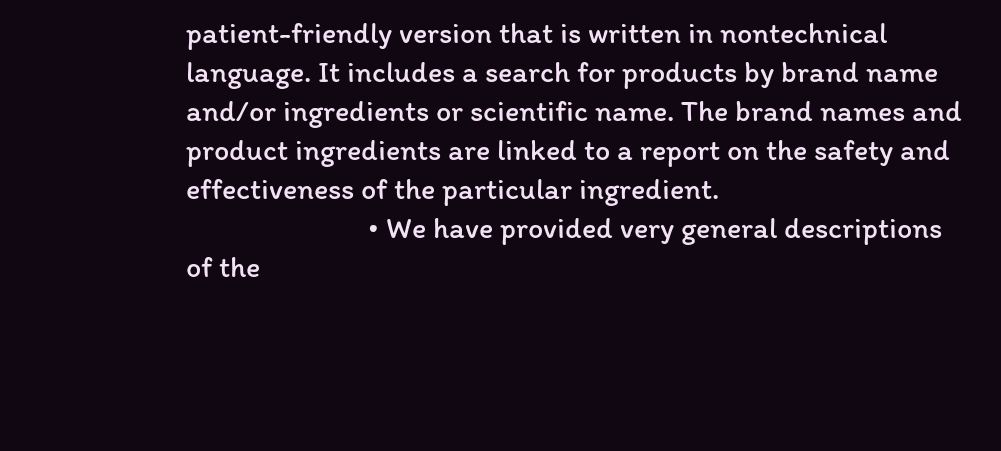patient-friendly version that is written in nontechnical language. It includes a search for products by brand name and/or ingredients or scientific name. The brand names and product ingredients are linked to a report on the safety and effectiveness of the particular ingredient.
                          • We have provided very general descriptions of the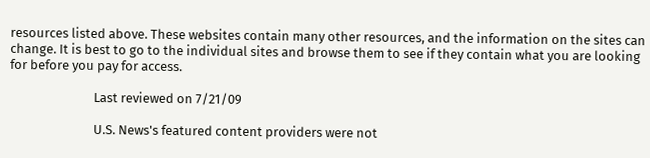resources listed above. These websites contain many other resources, and the information on the sites can change. It is best to go to the individual sites and browse them to see if they contain what you are looking for before you pay for access.

                            Last reviewed on 7/21/09

                            U.S. News's featured content providers were not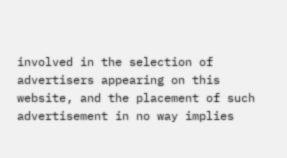involved in the selection of advertisers appearing on this website, and the placement of such advertisement in no way implies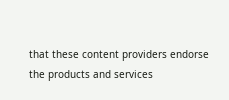that these content providers endorse the products and services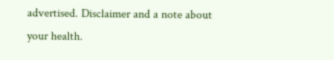advertised. Disclaimer and a note about your health.